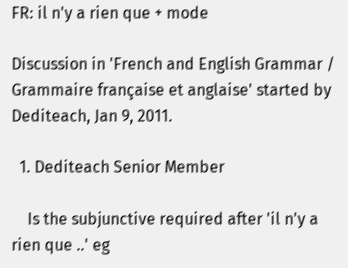FR: il n'y a rien que + mode

Discussion in 'French and English Grammar / Grammaire française et anglaise' started by Dediteach, Jan 9, 2011.

  1. Dediteach Senior Member

    Is the subjunctive required after 'il n'y a rien que ..' eg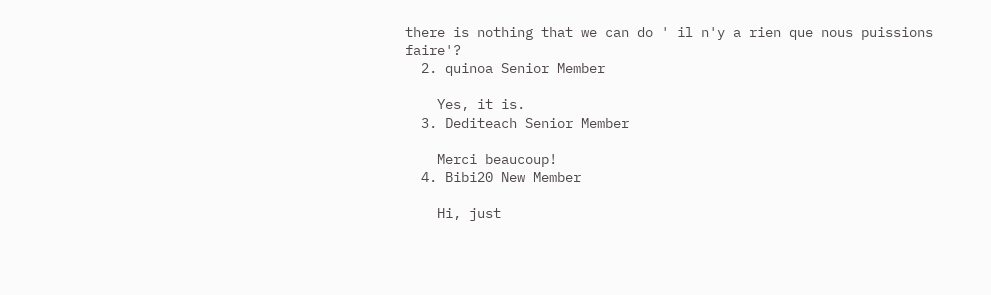there is nothing that we can do ' il n'y a rien que nous puissions faire'?
  2. quinoa Senior Member

    Yes, it is.
  3. Dediteach Senior Member

    Merci beaucoup!
  4. Bibi20 New Member

    Hi, just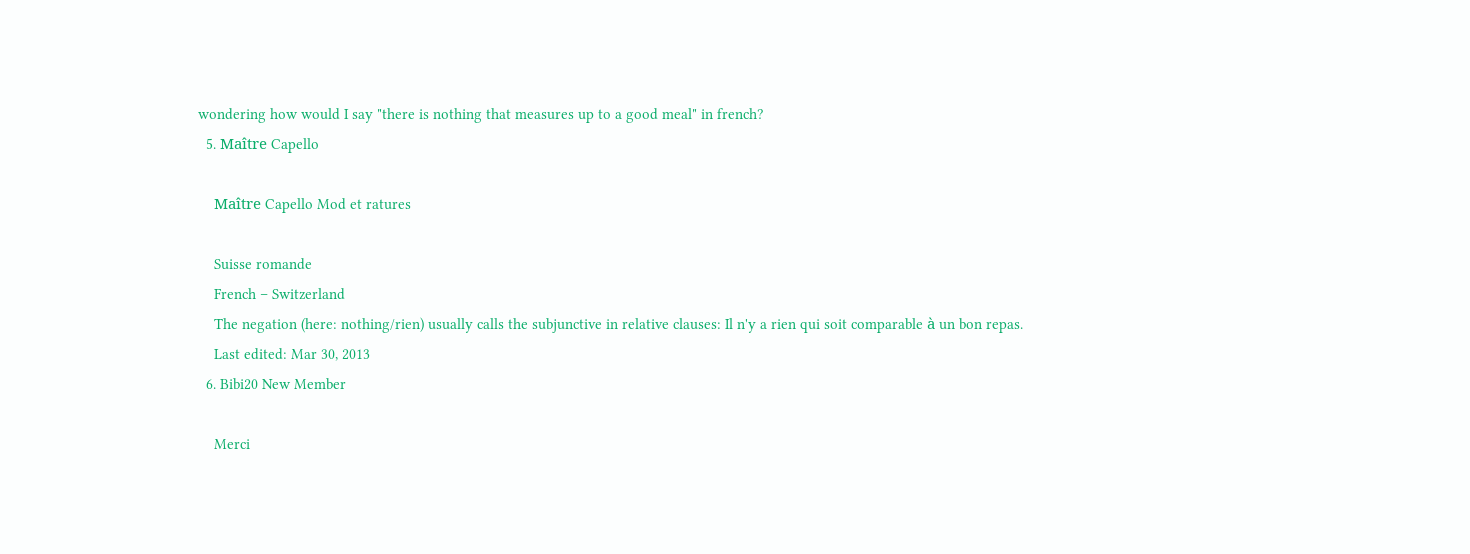wondering how would I say "there is nothing that measures up to a good meal" in french?
  5. Maître Capello

    Maître Capello Mod et ratures

    Suisse romande
    French – Switzerland
    The negation (here: nothing/rien) usually calls the subjunctive in relative clauses: Il n'y a rien qui soit comparable à un bon repas.
    Last edited: Mar 30, 2013
  6. Bibi20 New Member

    Merci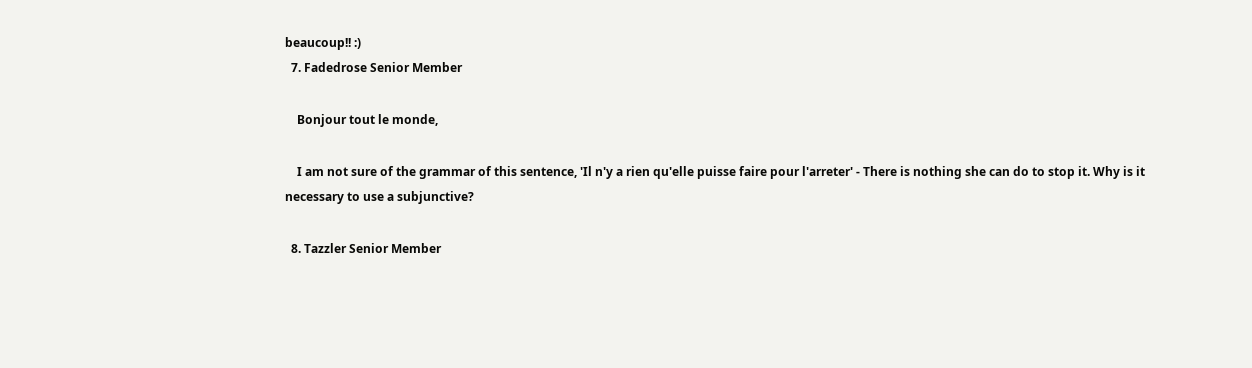beaucoup!! :)
  7. Fadedrose Senior Member

    Bonjour tout le monde,

    I am not sure of the grammar of this sentence, 'Il n'y a rien qu'elle puisse faire pour l'arreter' - There is nothing she can do to stop it. Why is it necessary to use a subjunctive?

  8. Tazzler Senior Member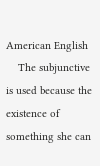American English
    The subjunctive is used because the existence of something she can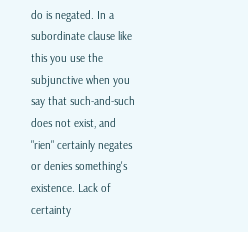do is negated. In a subordinate clause like this you use the subjunctive when you say that such-and-such does not exist, and "rien" certainly negates or denies something's existence. Lack of certainty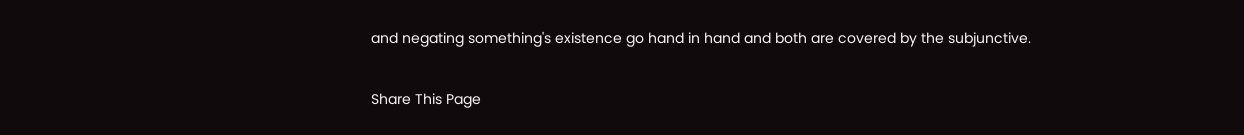and negating something's existence go hand in hand and both are covered by the subjunctive.

Share This Page